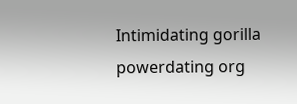Intimidating gorilla powerdating org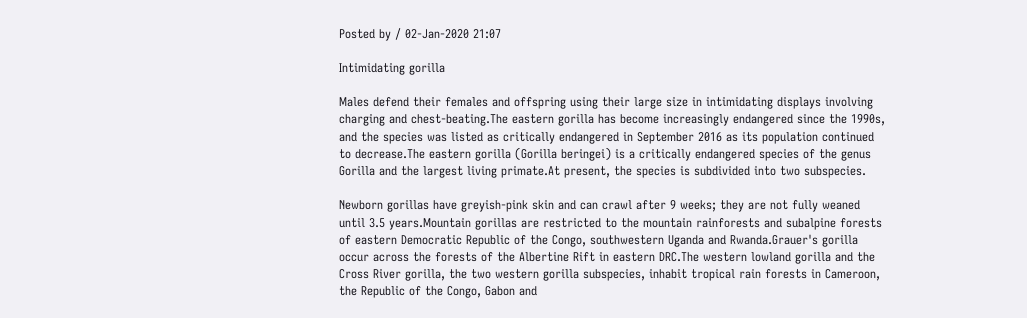Posted by / 02-Jan-2020 21:07

Intimidating gorilla

Males defend their females and offspring using their large size in intimidating displays involving charging and chest-beating.The eastern gorilla has become increasingly endangered since the 1990s, and the species was listed as critically endangered in September 2016 as its population continued to decrease.The eastern gorilla (Gorilla beringei) is a critically endangered species of the genus Gorilla and the largest living primate.At present, the species is subdivided into two subspecies.

Newborn gorillas have greyish-pink skin and can crawl after 9 weeks; they are not fully weaned until 3.5 years.Mountain gorillas are restricted to the mountain rainforests and subalpine forests of eastern Democratic Republic of the Congo, southwestern Uganda and Rwanda.Grauer's gorilla occur across the forests of the Albertine Rift in eastern DRC.The western lowland gorilla and the Cross River gorilla, the two western gorilla subspecies, inhabit tropical rain forests in Cameroon, the Republic of the Congo, Gabon and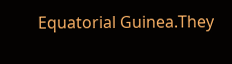Equatorial Guinea.They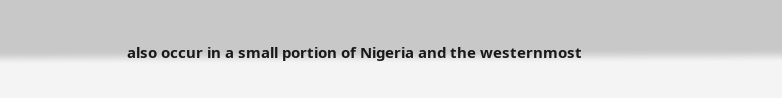also occur in a small portion of Nigeria and the westernmost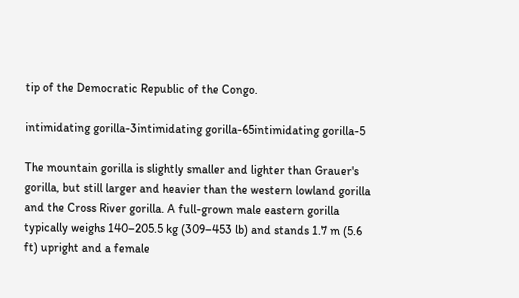tip of the Democratic Republic of the Congo.

intimidating gorilla-3intimidating gorilla-65intimidating gorilla-5

The mountain gorilla is slightly smaller and lighter than Grauer's gorilla, but still larger and heavier than the western lowland gorilla and the Cross River gorilla. A full-grown male eastern gorilla typically weighs 140–205.5 kg (309–453 lb) and stands 1.7 m (5.6 ft) upright and a female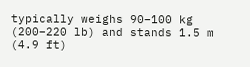typically weighs 90–100 kg (200–220 lb) and stands 1.5 m (4.9 ft)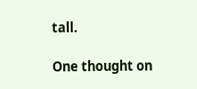tall.

One thought on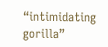“intimidating gorilla”